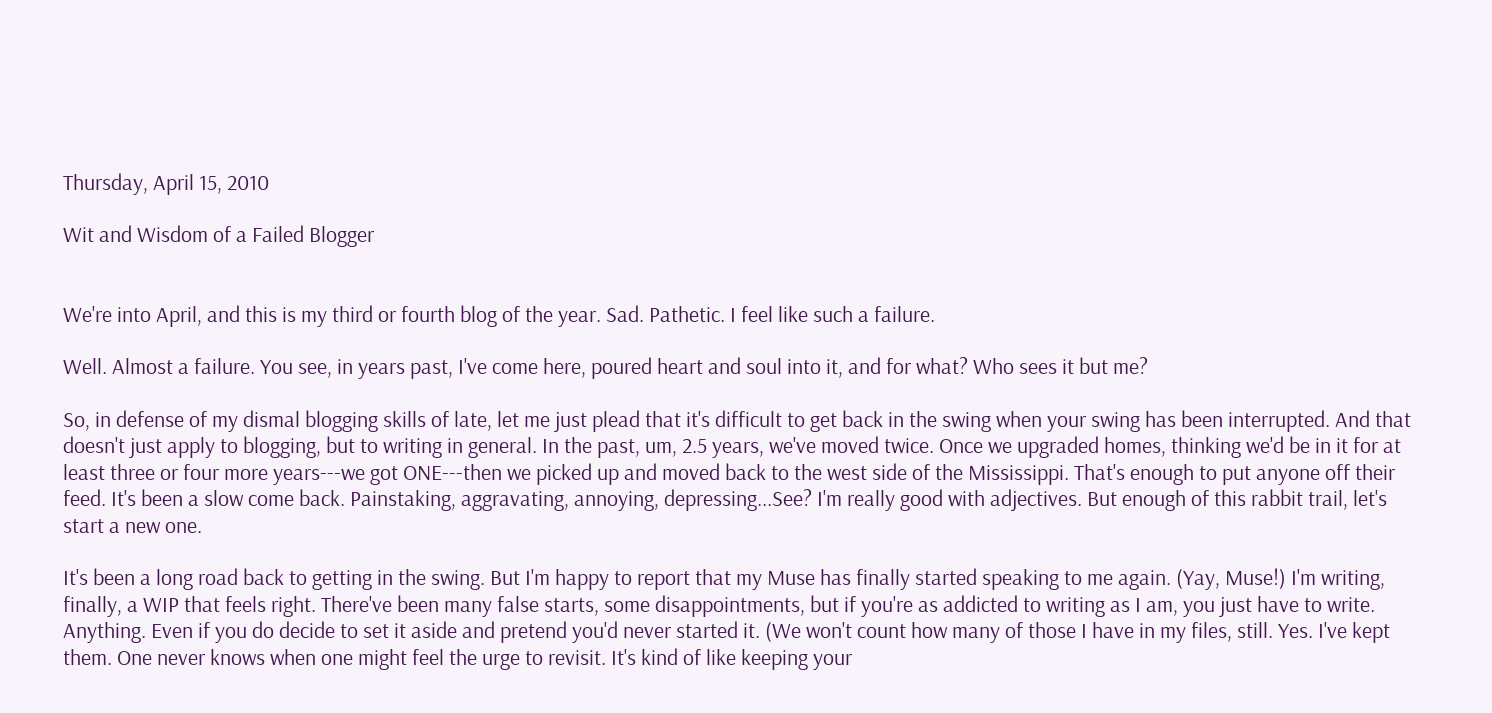Thursday, April 15, 2010

Wit and Wisdom of a Failed Blogger


We're into April, and this is my third or fourth blog of the year. Sad. Pathetic. I feel like such a failure.

Well. Almost a failure. You see, in years past, I've come here, poured heart and soul into it, and for what? Who sees it but me?

So, in defense of my dismal blogging skills of late, let me just plead that it's difficult to get back in the swing when your swing has been interrupted. And that doesn't just apply to blogging, but to writing in general. In the past, um, 2.5 years, we've moved twice. Once we upgraded homes, thinking we'd be in it for at least three or four more years---we got ONE---then we picked up and moved back to the west side of the Mississippi. That's enough to put anyone off their feed. It's been a slow come back. Painstaking, aggravating, annoying, depressing...See? I'm really good with adjectives. But enough of this rabbit trail, let's start a new one.

It's been a long road back to getting in the swing. But I'm happy to report that my Muse has finally started speaking to me again. (Yay, Muse!) I'm writing, finally, a WIP that feels right. There've been many false starts, some disappointments, but if you're as addicted to writing as I am, you just have to write. Anything. Even if you do decide to set it aside and pretend you'd never started it. (We won't count how many of those I have in my files, still. Yes. I've kept them. One never knows when one might feel the urge to revisit. It's kind of like keeping your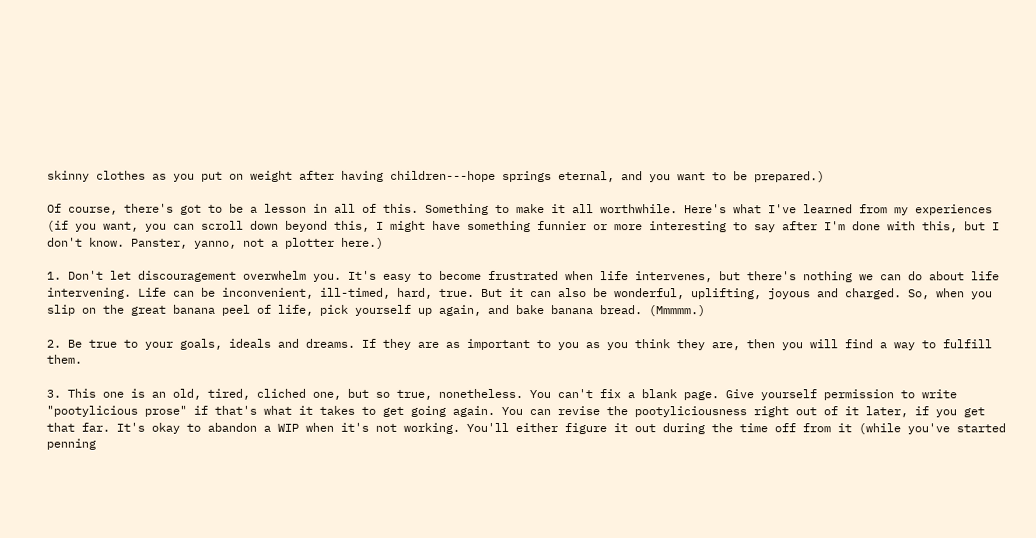skinny clothes as you put on weight after having children---hope springs eternal, and you want to be prepared.)

Of course, there's got to be a lesson in all of this. Something to make it all worthwhile. Here's what I've learned from my experiences (if you want, you can scroll down beyond this, I might have something funnier or more interesting to say after I'm done with this, but I don't know. Panster, yanno, not a plotter here.)

1. Don't let discouragement overwhelm you. It's easy to become frustrated when life intervenes, but there's nothing we can do about life intervening. Life can be inconvenient, ill-timed, hard, true. But it can also be wonderful, uplifting, joyous and charged. So, when you slip on the great banana peel of life, pick yourself up again, and bake banana bread. (Mmmmm.)

2. Be true to your goals, ideals and dreams. If they are as important to you as you think they are, then you will find a way to fulfill them.

3. This one is an old, tired, cliched one, but so true, nonetheless. You can't fix a blank page. Give yourself permission to write "pootylicious prose" if that's what it takes to get going again. You can revise the pootyliciousness right out of it later, if you get that far. It's okay to abandon a WIP when it's not working. You'll either figure it out during the time off from it (while you've started penning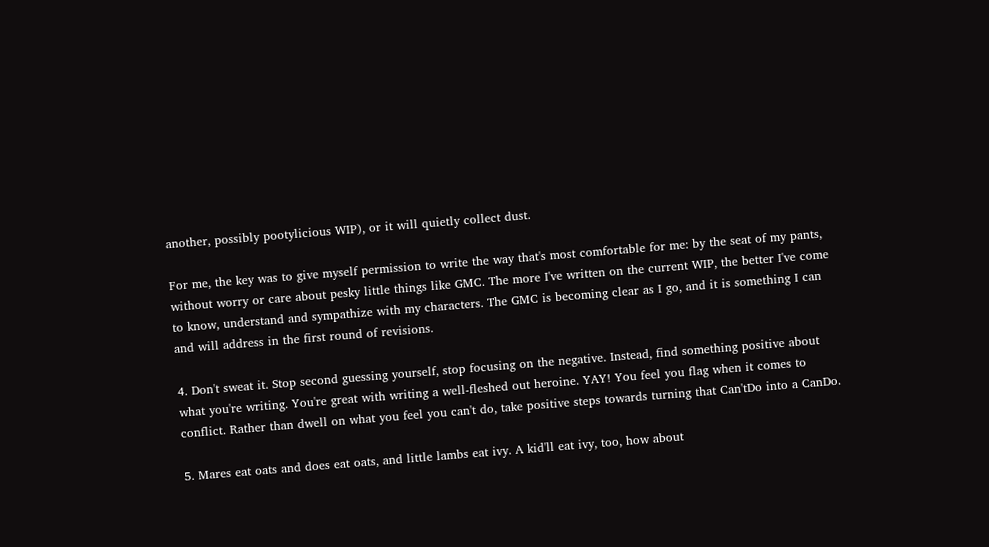another, possibly pootylicious WIP), or it will quietly collect dust.

For me, the key was to give myself permission to write the way that's most comfortable for me: by the seat of my pants, without worry or care about pesky little things like GMC. The more I've written on the current WIP, the better I've come to know, understand and sympathize with my characters. The GMC is becoming clear as I go, and it is something I can and will address in the first round of revisions.

4. Don't sweat it. Stop second guessing yourself, stop focusing on the negative. Instead, find something positive about what you're writing. You're great with writing a well-fleshed out heroine. YAY! You feel you flag when it comes to conflict. Rather than dwell on what you feel you can't do, take positive steps towards turning that Can'tDo into a CanDo.

5. Mares eat oats and does eat oats, and little lambs eat ivy. A kid'll eat ivy, too, how about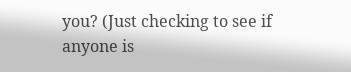you? (Just checking to see if anyone is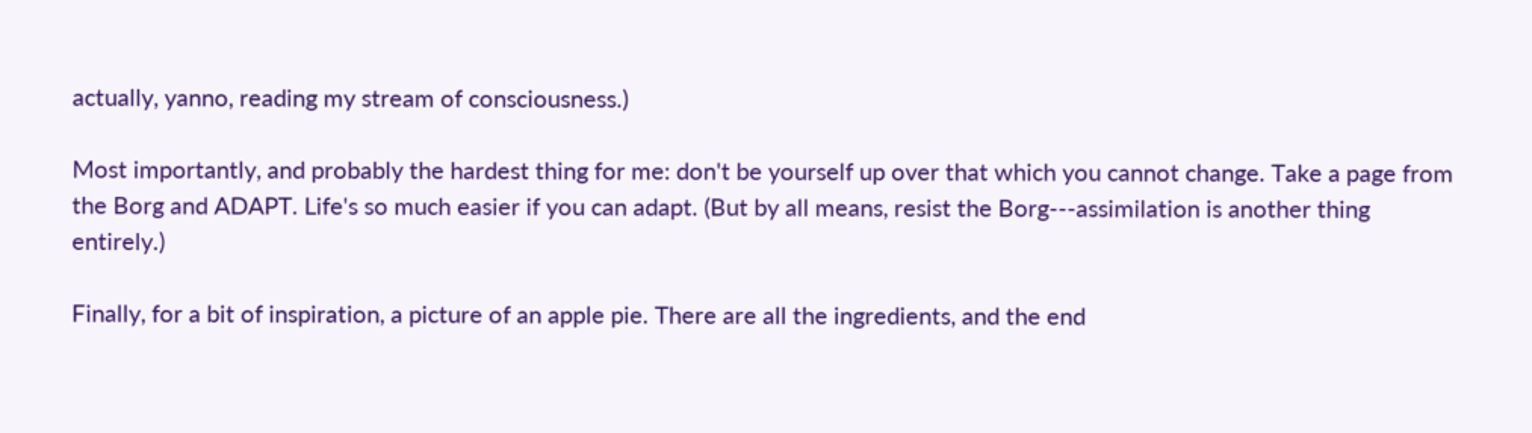actually, yanno, reading my stream of consciousness.)

Most importantly, and probably the hardest thing for me: don't be yourself up over that which you cannot change. Take a page from the Borg and ADAPT. Life's so much easier if you can adapt. (But by all means, resist the Borg---assimilation is another thing entirely.)

Finally, for a bit of inspiration, a picture of an apple pie. There are all the ingredients, and the end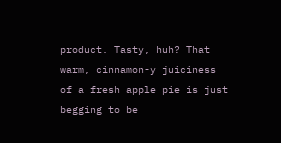product. Tasty, huh? That warm, cinnamon-y juiciness of a fresh apple pie is just begging to be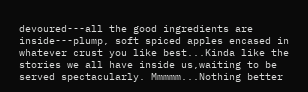devoured---all the good ingredients are inside---plump, soft spiced apples encased in whatever crust you like best...Kinda like the stories we all have inside us,waiting to be served spectacularly. Mmmmm...Nothing better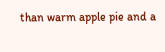than warm apple pie and a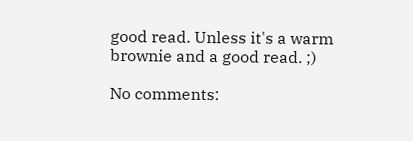good read. Unless it's a warm brownie and a good read. ;)

No comments: